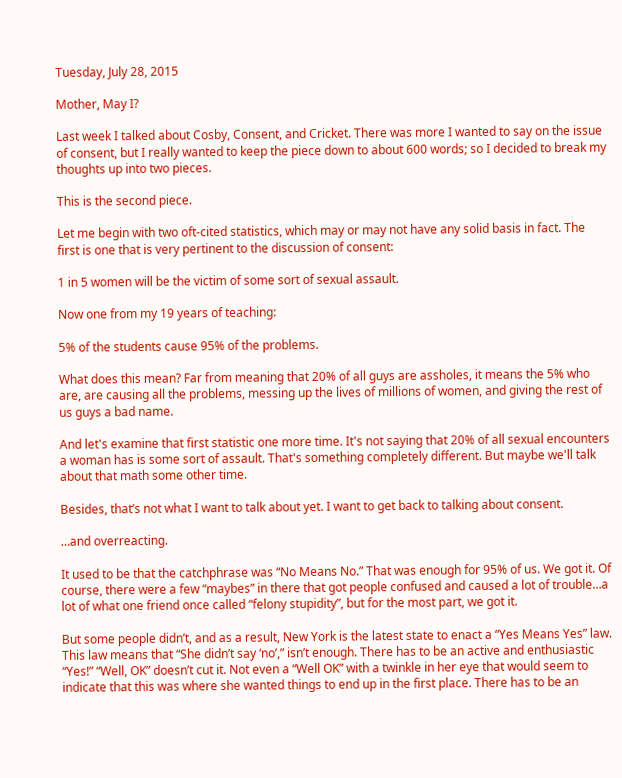Tuesday, July 28, 2015

Mother, May I?

Last week I talked about Cosby, Consent, and Cricket. There was more I wanted to say on the issue of consent, but I really wanted to keep the piece down to about 600 words; so I decided to break my thoughts up into two pieces.

This is the second piece.

Let me begin with two oft-cited statistics, which may or may not have any solid basis in fact. The first is one that is very pertinent to the discussion of consent:

1 in 5 women will be the victim of some sort of sexual assault.

Now one from my 19 years of teaching:

5% of the students cause 95% of the problems.

What does this mean? Far from meaning that 20% of all guys are assholes, it means the 5% who are, are causing all the problems, messing up the lives of millions of women, and giving the rest of us guys a bad name.

And let's examine that first statistic one more time. It's not saying that 20% of all sexual encounters a woman has is some sort of assault. That's something completely different. But maybe we'll talk about that math some other time.

Besides, that’s not what I want to talk about yet. I want to get back to talking about consent.

…and overreacting.

It used to be that the catchphrase was “No Means No.” That was enough for 95% of us. We got it. Of course, there were a few “maybes” in there that got people confused and caused a lot of trouble…a lot of what one friend once called “felony stupidity”, but for the most part, we got it.

But some people didn’t, and as a result, New York is the latest state to enact a “Yes Means Yes” law. This law means that “She didn’t say ‘no’,” isn’t enough. There has to be an active and enthusiastic “Yes!” “Well, OK” doesn’t cut it. Not even a “Well OK” with a twinkle in her eye that would seem to indicate that this was where she wanted things to end up in the first place. There has to be an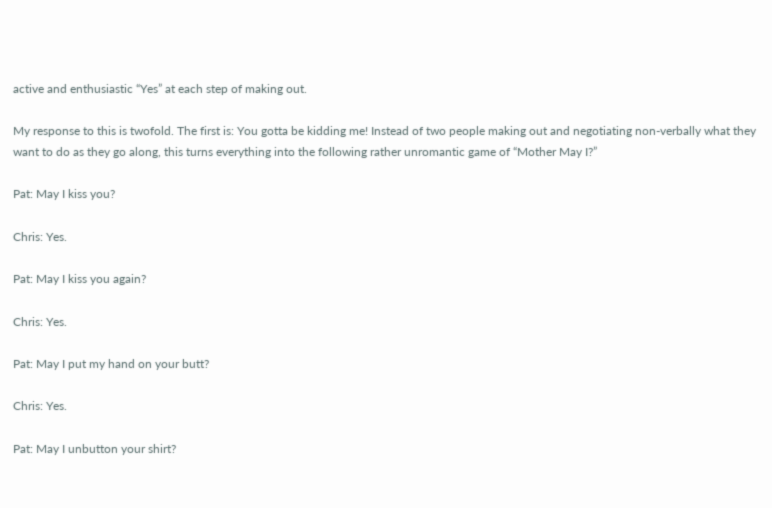active and enthusiastic “Yes” at each step of making out.

My response to this is twofold. The first is: You gotta be kidding me! Instead of two people making out and negotiating non-verbally what they want to do as they go along, this turns everything into the following rather unromantic game of “Mother May I?”

Pat: May I kiss you?

Chris: Yes.

Pat: May I kiss you again?

Chris: Yes.

Pat: May I put my hand on your butt?

Chris: Yes.

Pat: May I unbutton your shirt?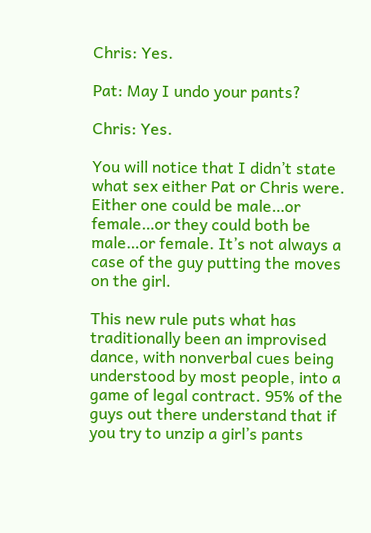Chris: Yes.

Pat: May I undo your pants?

Chris: Yes.

You will notice that I didn’t state what sex either Pat or Chris were. Either one could be male…or female…or they could both be male…or female. It’s not always a case of the guy putting the moves on the girl.

This new rule puts what has traditionally been an improvised dance, with nonverbal cues being understood by most people, into a game of legal contract. 95% of the guys out there understand that if you try to unzip a girl’s pants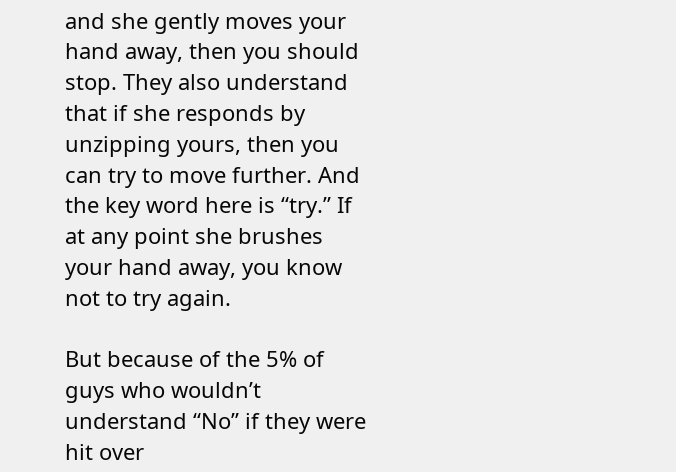and she gently moves your hand away, then you should stop. They also understand that if she responds by unzipping yours, then you can try to move further. And the key word here is “try.” If at any point she brushes your hand away, you know not to try again.

But because of the 5% of guys who wouldn’t understand “No” if they were hit over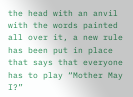the head with an anvil with the words painted all over it, a new rule has been put in place that says that everyone has to play “Mother May I?”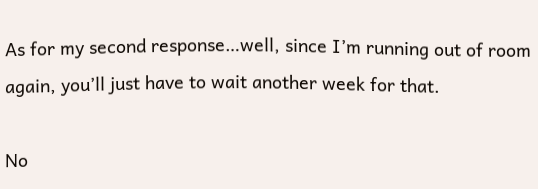As for my second response…well, since I’m running out of room again, you’ll just have to wait another week for that.

No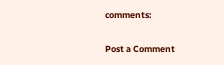comments:

Post a Comment